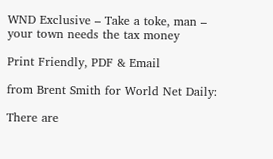WND Exclusive – Take a toke, man – your town needs the tax money

Print Friendly, PDF & Email

from Brent Smith for World Net Daily:

There are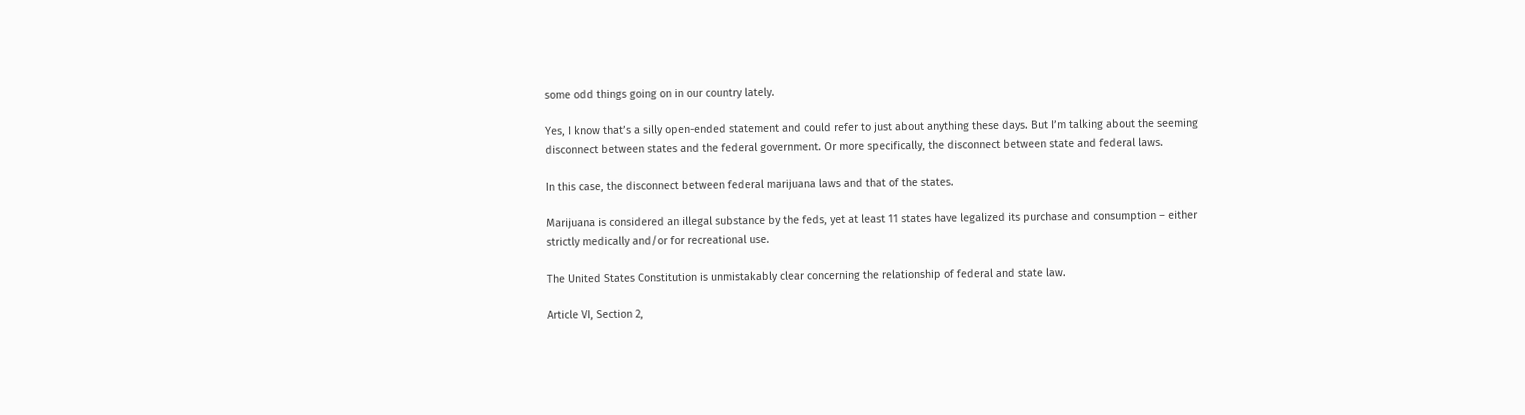some odd things going on in our country lately.

Yes, I know that’s a silly open-ended statement and could refer to just about anything these days. But I’m talking about the seeming disconnect between states and the federal government. Or more specifically, the disconnect between state and federal laws.

In this case, the disconnect between federal marijuana laws and that of the states.

Marijuana is considered an illegal substance by the feds, yet at least 11 states have legalized its purchase and consumption – either strictly medically and/or for recreational use.

The United States Constitution is unmistakably clear concerning the relationship of federal and state law.

Article VI, Section 2,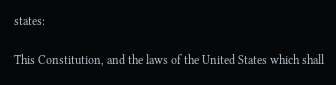states:

This Constitution, and the laws of the United States which shall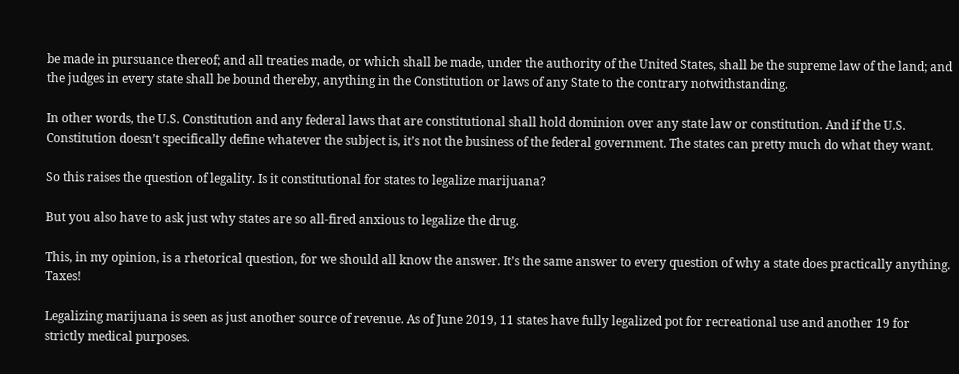be made in pursuance thereof; and all treaties made, or which shall be made, under the authority of the United States, shall be the supreme law of the land; and the judges in every state shall be bound thereby, anything in the Constitution or laws of any State to the contrary notwithstanding.

In other words, the U.S. Constitution and any federal laws that are constitutional shall hold dominion over any state law or constitution. And if the U.S. Constitution doesn’t specifically define whatever the subject is, it’s not the business of the federal government. The states can pretty much do what they want.

So this raises the question of legality. Is it constitutional for states to legalize marijuana?

But you also have to ask just why states are so all-fired anxious to legalize the drug.

This, in my opinion, is a rhetorical question, for we should all know the answer. It’s the same answer to every question of why a state does practically anything. Taxes!

Legalizing marijuana is seen as just another source of revenue. As of June 2019, 11 states have fully legalized pot for recreational use and another 19 for strictly medical purposes.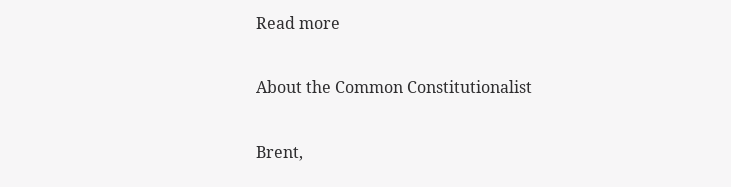Read more

About the Common Constitutionalist

Brent,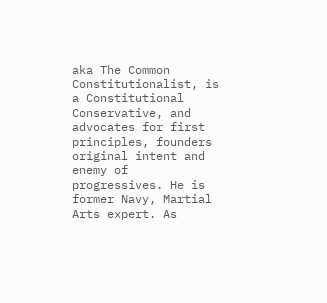aka The Common Constitutionalist, is a Constitutional Conservative, and advocates for first principles, founders original intent and enemy of progressives. He is former Navy, Martial Arts expert. As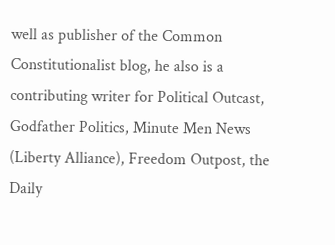well as publisher of the Common Constitutionalist blog, he also is a contributing writer for Political Outcast, Godfather Politics, Minute Men News (Liberty Alliance), Freedom Outpost, the Daily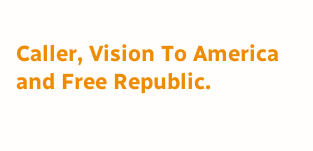Caller, Vision To America and Free Republic.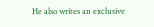He also writes an exclusive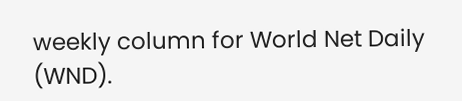weekly column for World Net Daily (WND).